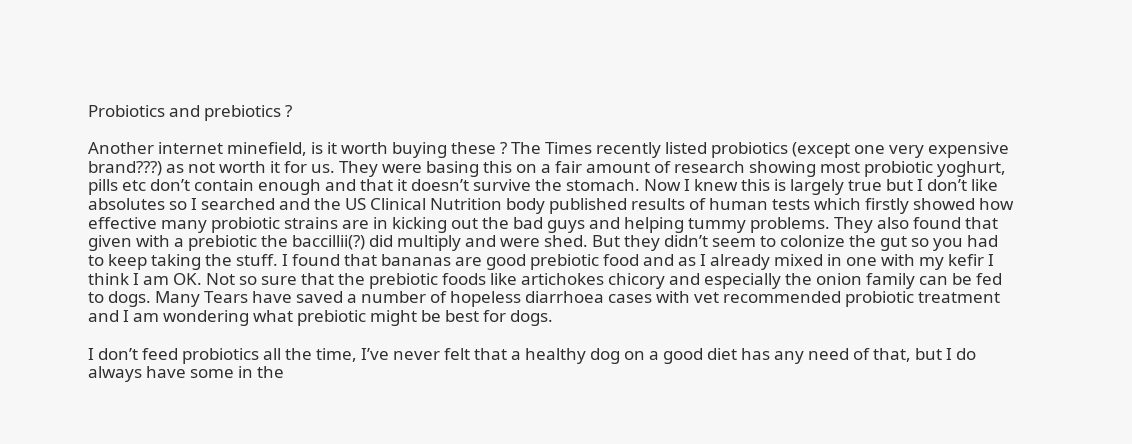Probiotics and prebiotics ?

Another internet minefield, is it worth buying these ? The Times recently listed probiotics (except one very expensive brand???) as not worth it for us. They were basing this on a fair amount of research showing most probiotic yoghurt, pills etc don’t contain enough and that it doesn’t survive the stomach. Now I knew this is largely true but I don’t like absolutes so I searched and the US Clinical Nutrition body published results of human tests which firstly showed how effective many probiotic strains are in kicking out the bad guys and helping tummy problems. They also found that given with a prebiotic the baccillii(?) did multiply and were shed. But they didn’t seem to colonize the gut so you had to keep taking the stuff. I found that bananas are good prebiotic food and as I already mixed in one with my kefir I think I am OK. Not so sure that the prebiotic foods like artichokes chicory and especially the onion family can be fed to dogs. Many Tears have saved a number of hopeless diarrhoea cases with vet recommended probiotic treatment and I am wondering what prebiotic might be best for dogs.

I don’t feed probiotics all the time, I’ve never felt that a healthy dog on a good diet has any need of that, but I do always have some in the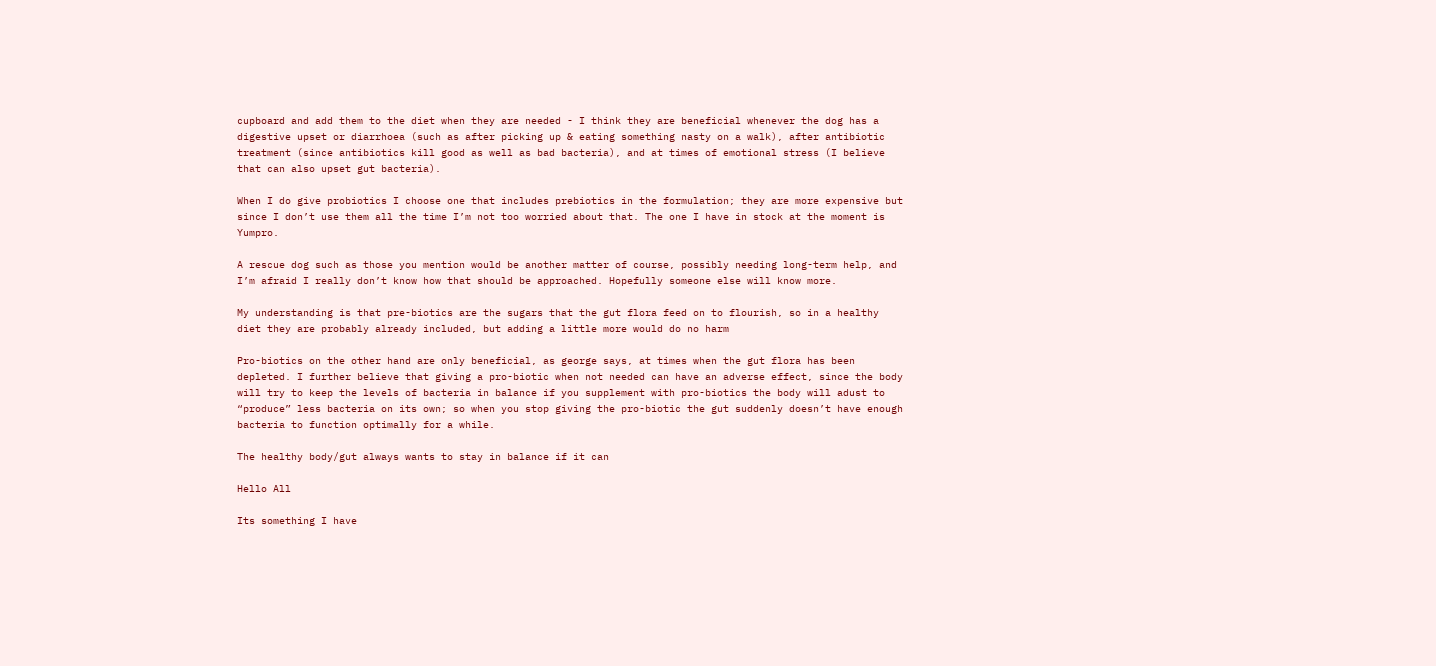cupboard and add them to the diet when they are needed - I think they are beneficial whenever the dog has a digestive upset or diarrhoea (such as after picking up & eating something nasty on a walk), after antibiotic treatment (since antibiotics kill good as well as bad bacteria), and at times of emotional stress (I believe that can also upset gut bacteria).

When I do give probiotics I choose one that includes prebiotics in the formulation; they are more expensive but since I don’t use them all the time I’m not too worried about that. The one I have in stock at the moment is Yumpro.

A rescue dog such as those you mention would be another matter of course, possibly needing long-term help, and I’m afraid I really don’t know how that should be approached. Hopefully someone else will know more.

My understanding is that pre-biotics are the sugars that the gut flora feed on to flourish, so in a healthy diet they are probably already included, but adding a little more would do no harm

Pro-biotics on the other hand are only beneficial, as george says, at times when the gut flora has been depleted. I further believe that giving a pro-biotic when not needed can have an adverse effect, since the body will try to keep the levels of bacteria in balance if you supplement with pro-biotics the body will adust to “produce” less bacteria on its own; so when you stop giving the pro-biotic the gut suddenly doesn’t have enough bacteria to function optimally for a while.

The healthy body/gut always wants to stay in balance if it can

Hello All

Its something I have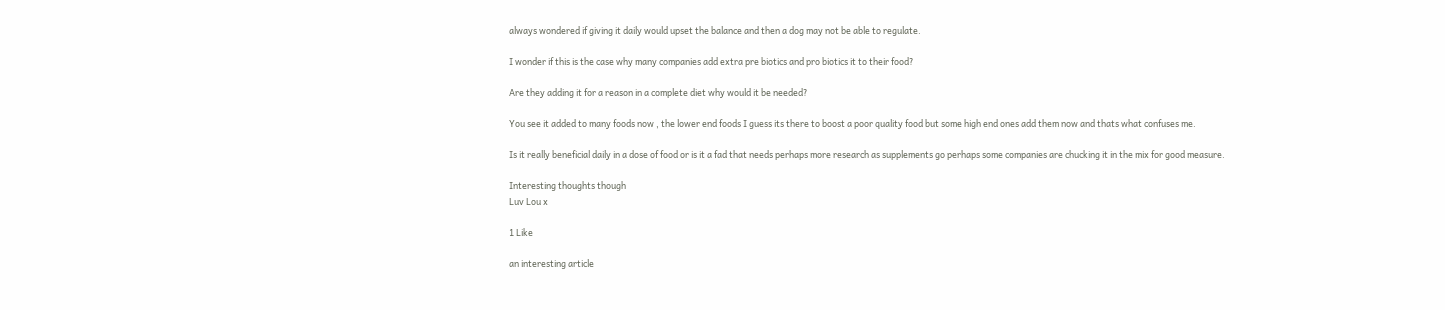always wondered if giving it daily would upset the balance and then a dog may not be able to regulate.

I wonder if this is the case why many companies add extra pre biotics and pro biotics it to their food?

Are they adding it for a reason in a complete diet why would it be needed?

You see it added to many foods now , the lower end foods I guess its there to boost a poor quality food but some high end ones add them now and thats what confuses me.

Is it really beneficial daily in a dose of food or is it a fad that needs perhaps more research as supplements go perhaps some companies are chucking it in the mix for good measure.

Interesting thoughts though
Luv Lou x

1 Like

an interesting article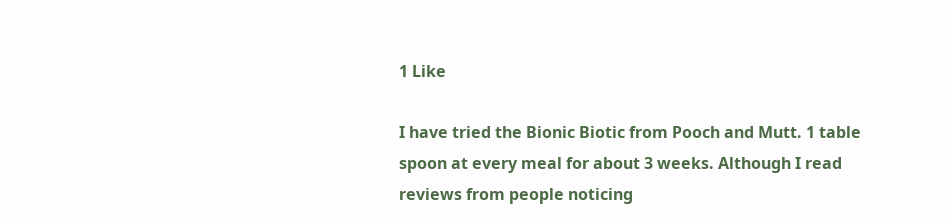1 Like

I have tried the Bionic Biotic from Pooch and Mutt. 1 table spoon at every meal for about 3 weeks. Although I read reviews from people noticing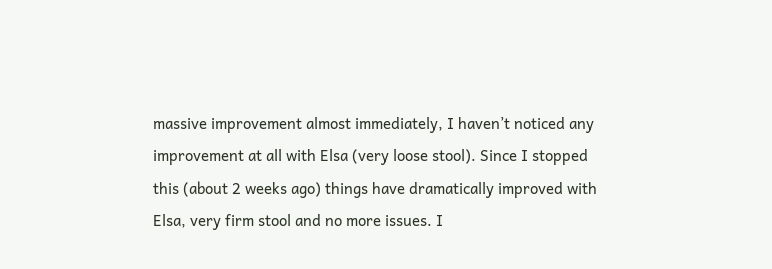massive improvement almost immediately, I haven’t noticed any improvement at all with Elsa (very loose stool). Since I stopped this (about 2 weeks ago) things have dramatically improved with Elsa, very firm stool and no more issues. I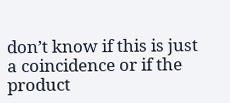don’t know if this is just a coincidence or if the product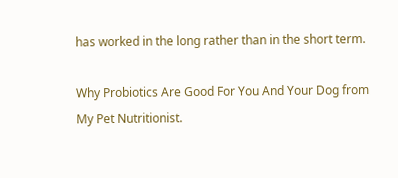has worked in the long rather than in the short term.

Why Probiotics Are Good For You And Your Dog from My Pet Nutritionist.